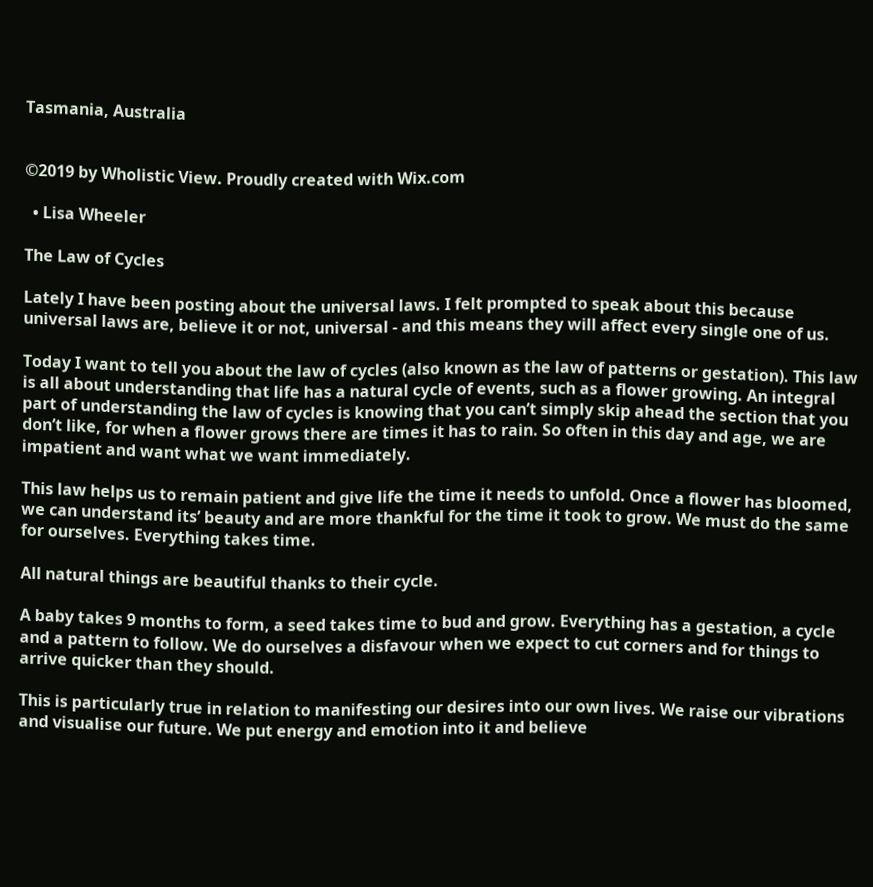Tasmania, Australia


©2019 by Wholistic View. Proudly created with Wix.com

  • Lisa Wheeler

The Law of Cycles

Lately I have been posting about the universal laws. I felt prompted to speak about this because universal laws are, believe it or not, universal - and this means they will affect every single one of us.

Today I want to tell you about the law of cycles (also known as the law of patterns or gestation). This law is all about understanding that life has a natural cycle of events, such as a flower growing. An integral part of understanding the law of cycles is knowing that you can’t simply skip ahead the section that you don’t like, for when a flower grows there are times it has to rain. So often in this day and age, we are impatient and want what we want immediately.

This law helps us to remain patient and give life the time it needs to unfold. Once a flower has bloomed, we can understand its’ beauty and are more thankful for the time it took to grow. We must do the same for ourselves. Everything takes time.

All natural things are beautiful thanks to their cycle.

A baby takes 9 months to form, a seed takes time to bud and grow. Everything has a gestation, a cycle and a pattern to follow. We do ourselves a disfavour when we expect to cut corners and for things to arrive quicker than they should.

This is particularly true in relation to manifesting our desires into our own lives. We raise our vibrations and visualise our future. We put energy and emotion into it and believe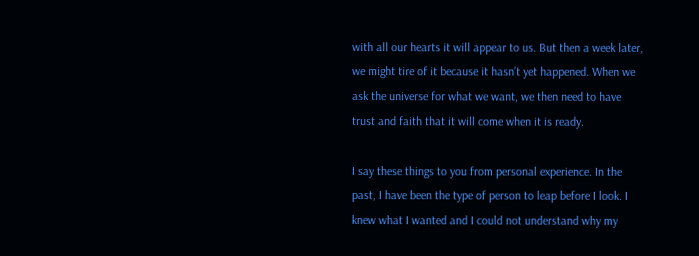with all our hearts it will appear to us. But then a week later, we might tire of it because it hasn’t yet happened. When we ask the universe for what we want, we then need to have trust and faith that it will come when it is ready.

I say these things to you from personal experience. In the past, I have been the type of person to leap before I look. I knew what I wanted and I could not understand why my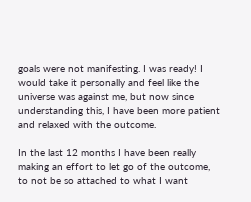goals were not manifesting. I was ready! I would take it personally and feel like the universe was against me, but now since understanding this, I have been more patient and relaxed with the outcome.

In the last 12 months I have been really making an effort to let go of the outcome, to not be so attached to what I want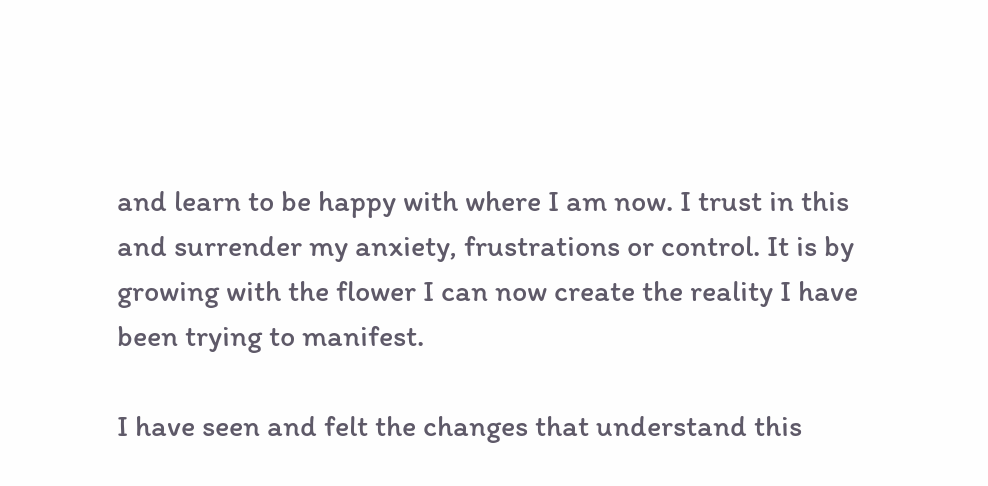and learn to be happy with where I am now. I trust in this and surrender my anxiety, frustrations or control. It is by growing with the flower I can now create the reality I have been trying to manifest.

I have seen and felt the changes that understand this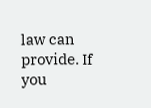law can provide. If you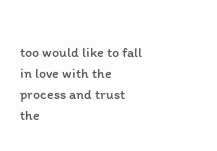too would like to fall in love with the process and trust the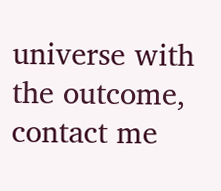universe with the outcome, contact me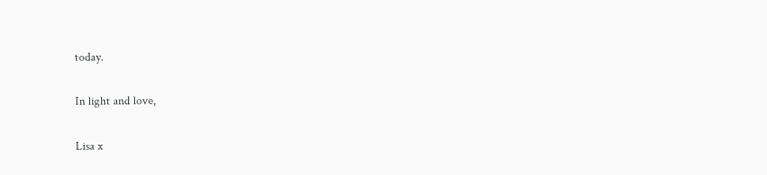today.

In light and love,

Lisa x